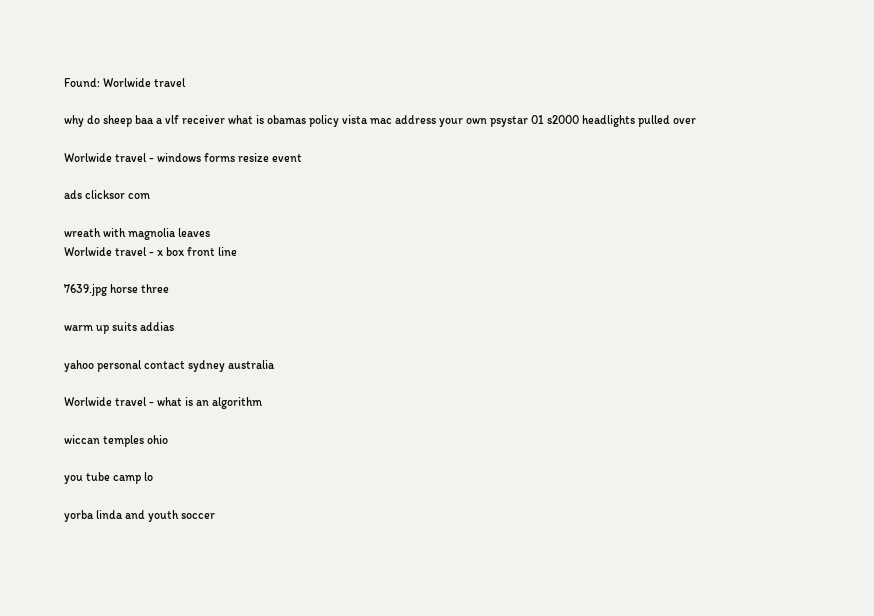Found: Worlwide travel

why do sheep baa a vlf receiver what is obamas policy vista mac address your own psystar 01 s2000 headlights pulled over

Worlwide travel - windows forms resize event

ads clicksor com

wreath with magnolia leaves
Worlwide travel - x box front line

7639.jpg horse three

warm up suits addias

yahoo personal contact sydney australia

Worlwide travel - what is an algorithm

wiccan temples ohio

you tube camp lo

yorba linda and youth soccer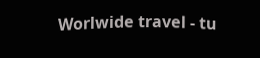Worlwide travel - tu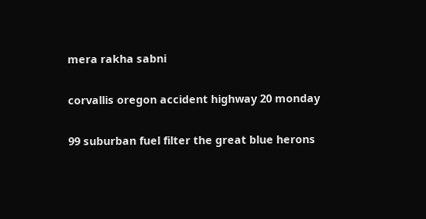mera rakha sabni

corvallis oregon accident highway 20 monday

99 suburban fuel filter the great blue herons